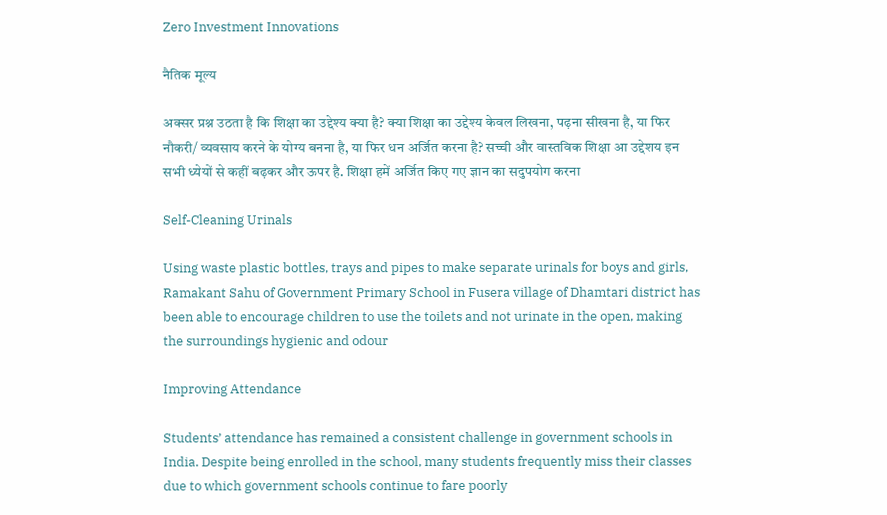Zero Investment Innovations

नैतिक मूल्य

अक्सर प्रश्न उठता है कि शिक्षा का उद्देश्य क्या है? क्या शिक्षा का उद्देश्य केवल लिखना, पढ़ना सीखना है, या फिर नौकरी/ व्यवसाय करने के योग्य बनना है, या फिर धन अर्जित करना है? सच्ची और वास्तविक शिक्षा आ उद्देशय इन सभी ध्येयों से कहीं बढ़कर और ऊपर है. शिक्षा हमें अर्जित किए गए ज्ञान का सदुपयोग करना

Self-Cleaning Urinals

Using waste plastic bottles, trays and pipes to make separate urinals for boys and girls, Ramakant Sahu of Government Primary School in Fusera village of Dhamtari district has been able to encourage children to use the toilets and not urinate in the open, making the surroundings hygienic and odour

Improving Attendance

Students’ attendance has remained a consistent challenge in government schools in India. Despite being enrolled in the school, many students frequently miss their classes due to which government schools continue to fare poorly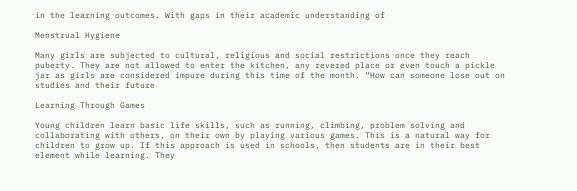in the learning outcomes. With gaps in their academic understanding of

Menstrual Hygiene

Many girls are subjected to cultural, religious and social restrictions once they reach puberty. They are not allowed to enter the kitchen, any revered place or even touch a pickle jar as girls are considered impure during this time of the month. “How can someone lose out on studies and their future

Learning Through Games

Young children learn basic life skills, such as running, climbing, problem solving and collaborating with others, on their own by playing various games. This is a natural way for children to grow up. If this approach is used in schools, then students are in their best element while learning. They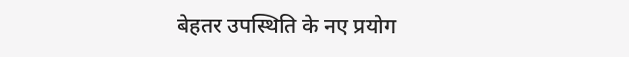बेहतर उपस्थिति के नए प्रयोग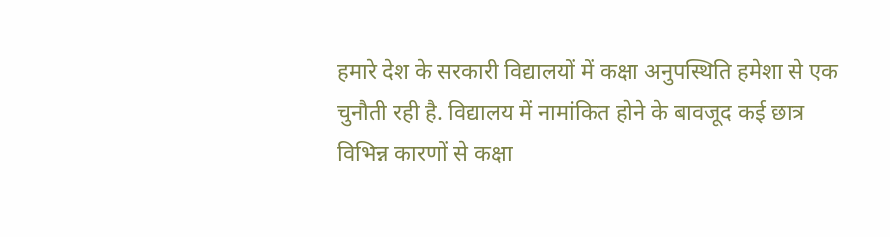हमारे देश के सरकारी विद्यालयों में कक्षा अनुपस्थिति हमेशा से एक चुनौती रही है. विद्यालय में नामांकित होने के बावजूद कई छात्र विभिन्न कारणों से कक्षा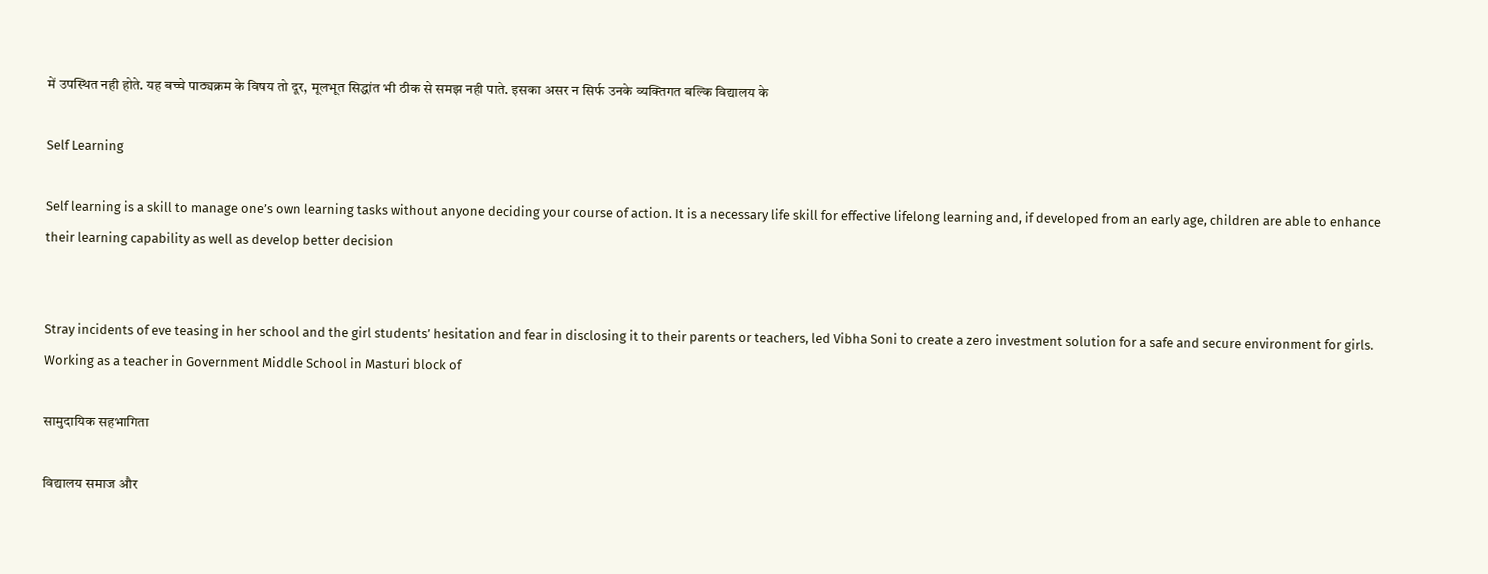में उपस्थित नही होते. यह बच्चे पाठ्यक्रम के विषय तो दूर, मूलभूत सिद्धांत भी ठीक से समझ नही पाते. इसका असर न सिर्फ उनके व्यक्तिगत बल्कि विद्यालय के

Self Learning

Self learning is a skill to manage one’s own learning tasks without anyone deciding your course of action. It is a necessary life skill for effective lifelong learning and, if developed from an early age, children are able to enhance their learning capability as well as develop better decision


Stray incidents of eve teasing in her school and the girl students’ hesitation and fear in disclosing it to their parents or teachers, led Vibha Soni to create a zero investment solution for a safe and secure environment for girls. Working as a teacher in Government Middle School in Masturi block of

सामुदायिक सहभागिता

विद्यालय समाज और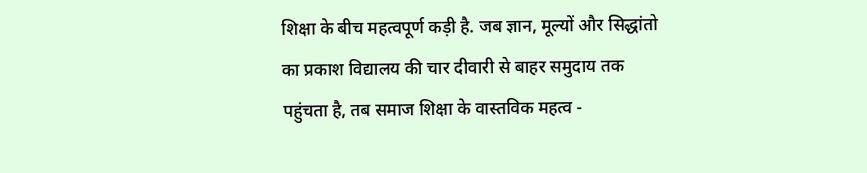शिक्षा के बीच महत्वपूर्ण कड़ी है. जब ज्ञान, मूल्यों और सिद्धांतो का प्रकाश विद्यालय की चार दीवारी से बाहर समुदाय तक पहुंचता है, तब समाज शिक्षा के वास्तविक महत्व -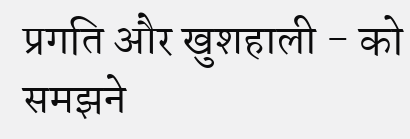प्रगति और खुशहाली - को समझने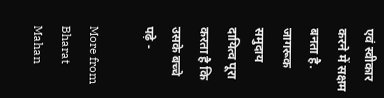एवं स्वीकार करने में सक्षम बनता है. जागरूक समुदाय दायित्व पूरा करता है कि उसके बच्चे पढ़े -

More from Bharat Mahan